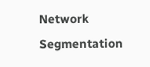Network Segmentation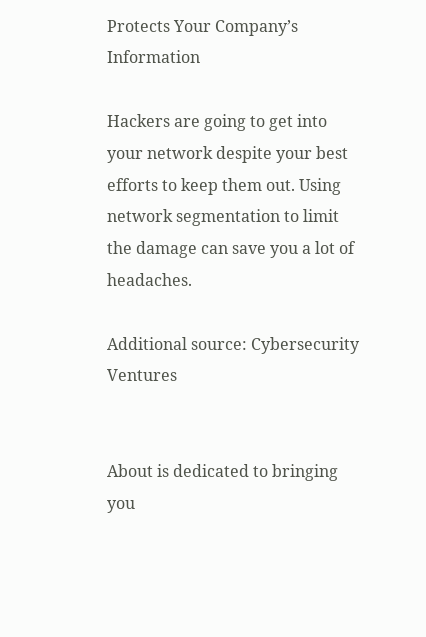Protects Your Company’s Information

Hackers are going to get into your network despite your best efforts to keep them out. Using network segmentation to limit the damage can save you a lot of headaches.

Additional source: Cybersecurity Ventures


About is dedicated to bringing you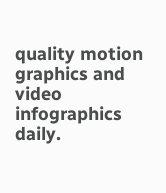quality motion graphics and video infographics daily.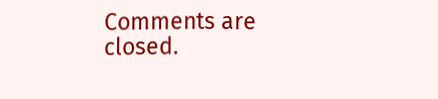Comments are closed.